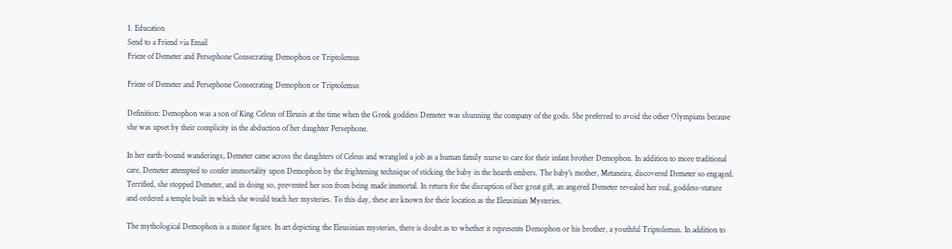1. Education
Send to a Friend via Email
Frieze of Demeter and Persephone Consecrating Demophon or Triptolemus

Frieze of Demeter and Persephone Consecrating Demophon or Triptolemus

Definition: Demophon was a son of King Celeus of Eleusis at the time when the Greek goddess Demeter was shunning the company of the gods. She preferred to avoid the other Olympians because she was upset by their complicity in the abduction of her daughter Persephone.

In her earth-bound wanderings, Demeter came across the daughters of Celeus and wrangled a job as a human family nurse to care for their infant brother Demophon. In addition to more traditional care, Demeter attempted to confer immortality upon Demophon by the frightening technique of sticking the baby in the hearth embers. The baby's mother, Metaneira, discovered Demeter so engaged. Terrified, she stopped Demeter, and in doing so, prevented her son from being made immortal. In return for the disruption of her great gift, an angered Demeter revealed her real, goddess-stature and ordered a temple built in which she would teach her mysteries. To this day, these are known for their location as the Eleusinian Mysteries.

The mythological Demophon is a minor figure. In art depicting the Eleusinian mysteries, there is doubt as to whether it represents Demophon or his brother, a youthful Triptolemus. In addition to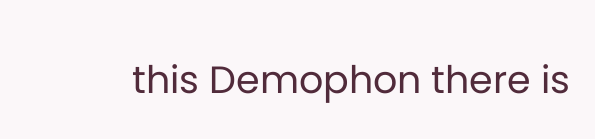this Demophon there is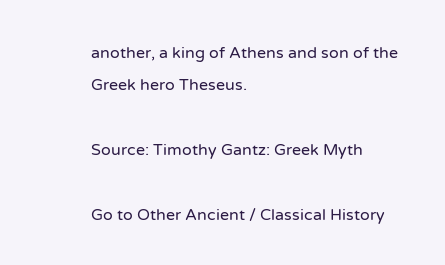another, a king of Athens and son of the Greek hero Theseus.

Source: Timothy Gantz: Greek Myth

Go to Other Ancient / Classical History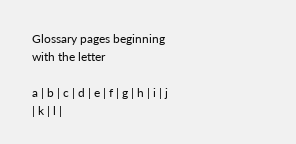Glossary pages beginning with the letter

a | b | c | d | e | f | g | h | i | j | k | l |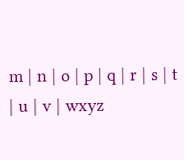m | n | o | p | q | r | s | t | u | v | wxyz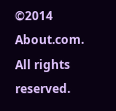©2014 About.com. All rights reserved.